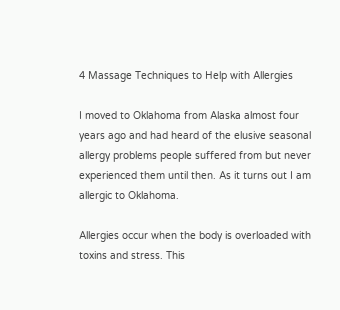4 Massage Techniques to Help with Allergies

I moved to Oklahoma from Alaska almost four years ago and had heard of the elusive seasonal allergy problems people suffered from but never experienced them until then. As it turns out I am allergic to Oklahoma.

Allergies occur when the body is overloaded with toxins and stress. This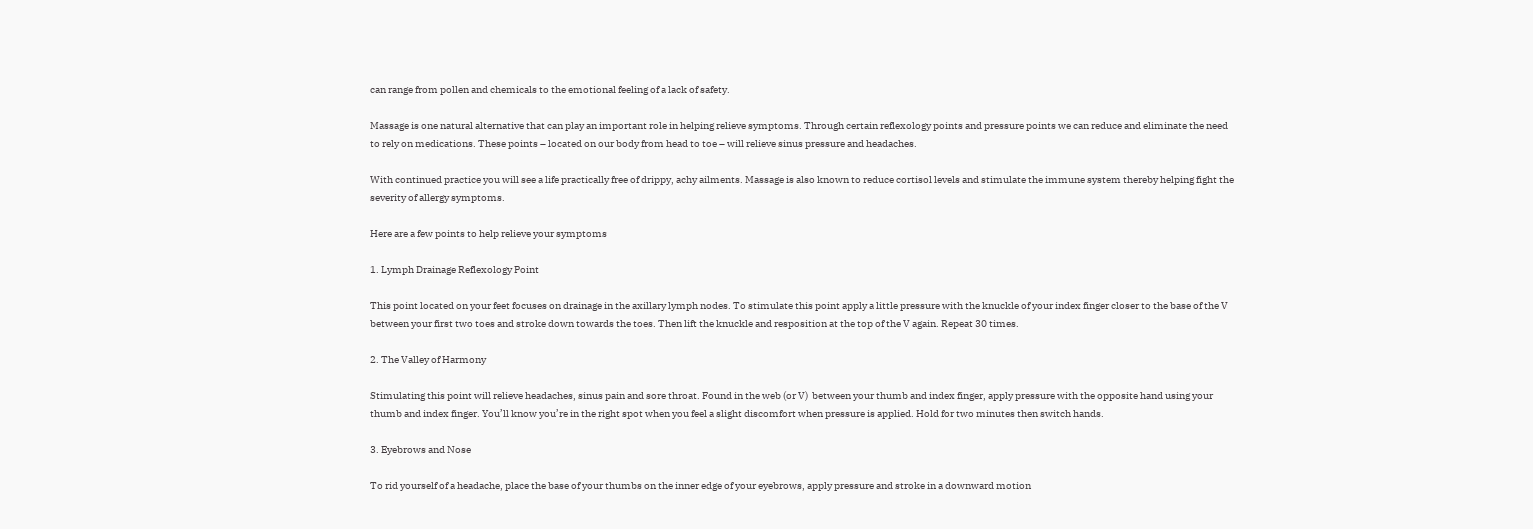can range from pollen and chemicals to the emotional feeling of a lack of safety.

Massage is one natural alternative that can play an important role in helping relieve symptoms. Through certain reflexology points and pressure points we can reduce and eliminate the need to rely on medications. These points – located on our body from head to toe – will relieve sinus pressure and headaches.

With continued practice you will see a life practically free of drippy, achy ailments. Massage is also known to reduce cortisol levels and stimulate the immune system thereby helping fight the severity of allergy symptoms.

Here are a few points to help relieve your symptoms

1. Lymph Drainage Reflexology Point

This point located on your feet focuses on drainage in the axillary lymph nodes. To stimulate this point apply a little pressure with the knuckle of your index finger closer to the base of the V between your first two toes and stroke down towards the toes. Then lift the knuckle and resposition at the top of the V again. Repeat 30 times.

2. The Valley of Harmony

Stimulating this point will relieve headaches, sinus pain and sore throat. Found in the web (or V)  between your thumb and index finger, apply pressure with the opposite hand using your thumb and index finger. You’ll know you’re in the right spot when you feel a slight discomfort when pressure is applied. Hold for two minutes then switch hands.

3. Eyebrows and Nose

To rid yourself of a headache, place the base of your thumbs on the inner edge of your eyebrows, apply pressure and stroke in a downward motion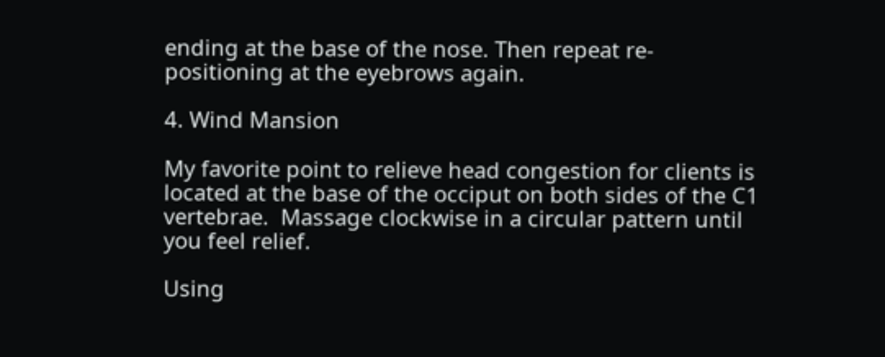ending at the base of the nose. Then repeat re-positioning at the eyebrows again.

4. Wind Mansion

My favorite point to relieve head congestion for clients is located at the base of the occiput on both sides of the C1 vertebrae.  Massage clockwise in a circular pattern until you feel relief.

Using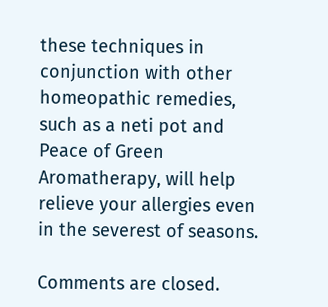these techniques in conjunction with other homeopathic remedies, such as a neti pot and Peace of Green Aromatherapy, will help relieve your allergies even in the severest of seasons.

Comments are closed.